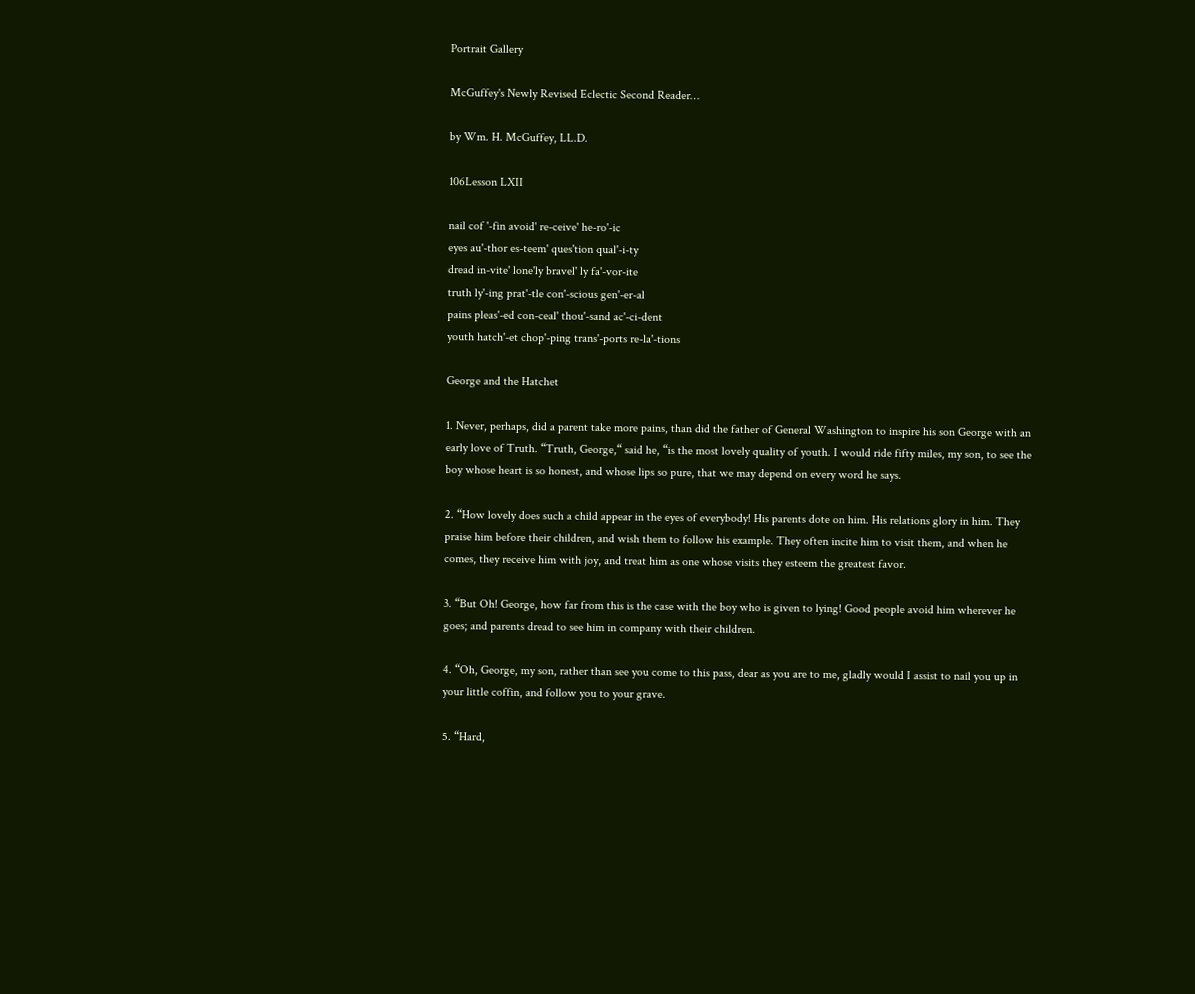Portrait Gallery

McGuffey's Newly Revised Eclectic Second Reader…

by Wm. H. McGuffey, LL.D.

106Lesson LXII

nail cof '-fin avoid' re-ceive' he-ro'-ic
eyes au'-thor es-teem' ques'tion qual'-i-ty
dread in-vite' lone'ly bravel' ly fa'-vor-ite
truth ly'-ing prat'-tle con'-scious gen'-er-al
pains pleas'-ed con-ceal' thou'-sand ac'-ci-dent
youth hatch'-et chop'-ping trans'-ports re-la'-tions

George and the Hatchet

1. Never, perhaps, did a parent take more pains, than did the father of General Washington to inspire his son George with an early love of Truth. “Truth, George,“ said he, “is the most lovely quality of youth. I would ride fifty miles, my son, to see the boy whose heart is so honest, and whose lips so pure, that we may depend on every word he says.

2. “How lovely does such a child appear in the eyes of everybody! His parents dote on him. His relations glory in him. They praise him before their children, and wish them to follow his example. They often incite him to visit them, and when he comes, they receive him with joy, and treat him as one whose visits they esteem the greatest favor.

3. “But Oh! George, how far from this is the case with the boy who is given to lying! Good people avoid him wherever he goes; and parents dread to see him in company with their children.

4. “Oh, George, my son, rather than see you come to this pass, dear as you are to me, gladly would I assist to nail you up in your little coffin, and follow you to your grave.

5. “Hard,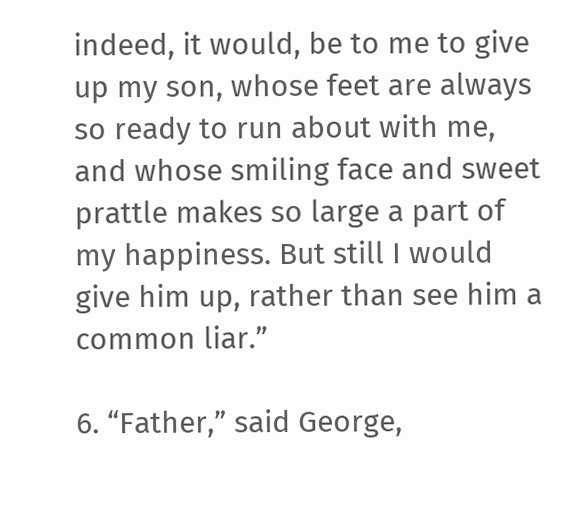indeed, it would, be to me to give up my son, whose feet are always so ready to run about with me, and whose smiling face and sweet prattle makes so large a part of my happiness. But still I would give him up, rather than see him a common liar.”

6. “Father,” said George,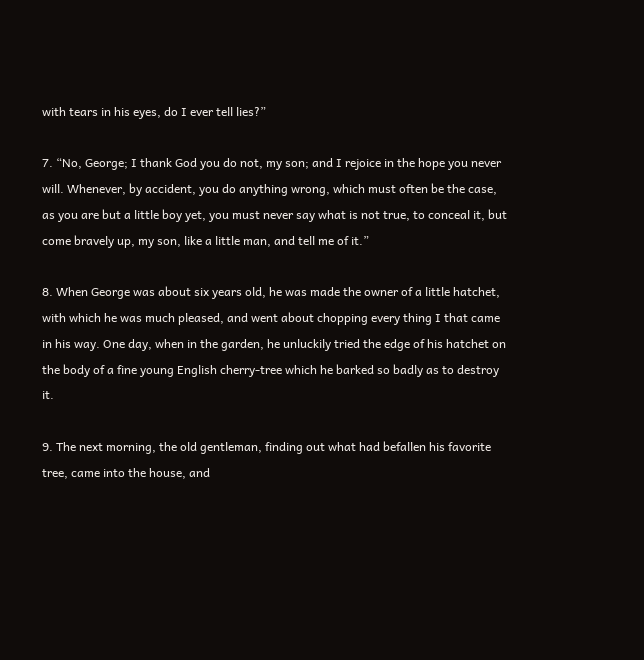with tears in his eyes, do I ever tell lies?”

7. “No, George; I thank God you do not, my son; and I rejoice in the hope you never will. Whenever, by accident, you do anything wrong, which must often be the case, as you are but a little boy yet, you must never say what is not true, to conceal it, but come bravely up, my son, like a little man, and tell me of it.”

8. When George was about six years old, he was made the owner of a little hatchet, with which he was much pleased, and went about chopping every thing I that came in his way. One day, when in the garden, he unluckily tried the edge of his hatchet on the body of a fine young English cherry-tree which he barked so badly as to destroy it.

9. The next morning, the old gentleman, finding out what had befallen his favorite tree, came into the house, and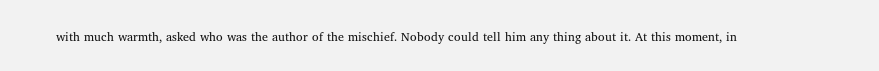with much warmth, asked who was the author of the mischief. Nobody could tell him any thing about it. At this moment, in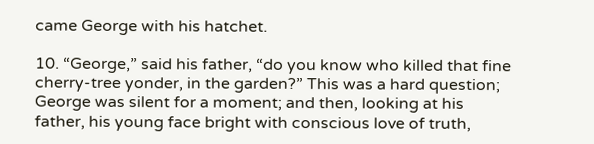came George with his hatchet.

10. “George,” said his father, “do you know who killed that fine cherry-tree yonder, in the garden?” This was a hard question; George was silent for a moment; and then, looking at his father, his young face bright with conscious love of truth,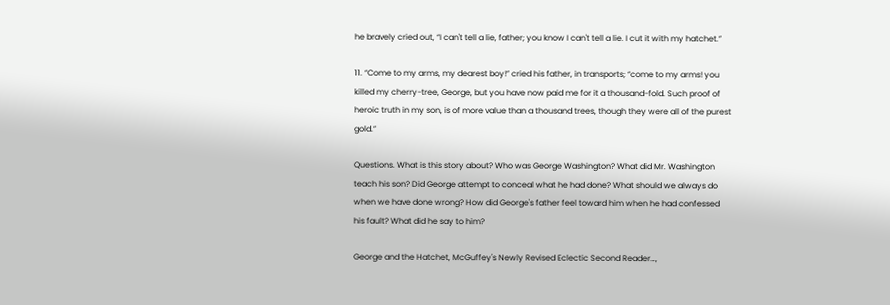he bravely cried out, “I can't tell a lie, father; you know I can't tell a lie. I cut it with my hatchet.”

11. “Come to my arms, my dearest boy!” cried his father, in transports; “come to my arms! you killed my cherry-tree, George, but you have now paid me for it a thousand-fold. Such proof of heroic truth in my son, is of more value than a thousand trees, though they were all of the purest gold.”

Questions. What is this story about? Who was George Washington? What did Mr. Washington teach his son? Did George attempt to conceal what he had done? What should we always do when we have done wrong? How did George's father feel toward him when he had confessed his fault? What did he say to him?

George and the Hatchet, McGuffey's Newly Revised Eclectic Second Reader…,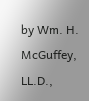by Wm. H. McGuffey, LL.D.,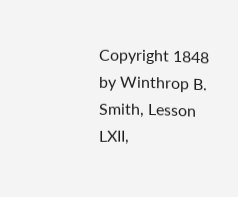Copyright 1848 by Winthrop B. Smith, Lesson LXII,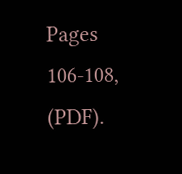Pages 106-108, (PDF).